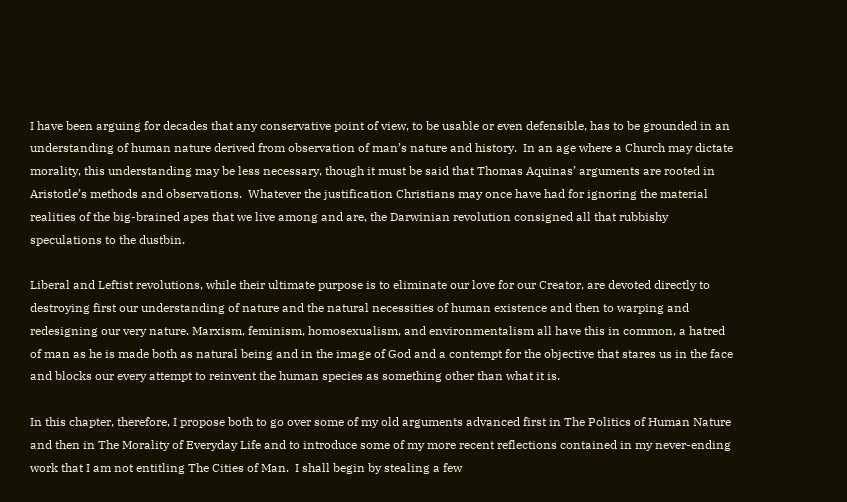I have been arguing for decades that any conservative point of view, to be usable or even defensible, has to be grounded in an understanding of human nature derived from observation of man’s nature and history.  In an age where a Church may dictate morality, this understanding may be less necessary, though it must be said that Thomas Aquinas’ arguments are rooted in Aristotle’s methods and observations.  Whatever the justification Christians may once have had for ignoring the material realities of the big-brained apes that we live among and are, the Darwinian revolution consigned all that rubbishy speculations to the dustbin.

Liberal and Leftist revolutions, while their ultimate purpose is to eliminate our love for our Creator, are devoted directly to destroying first our understanding of nature and the natural necessities of human existence and then to warping and redesigning our very nature. Marxism, feminism, homosexualism, and environmentalism all have this in common, a hatred of man as he is made both as natural being and in the image of God and a contempt for the objective that stares us in the face and blocks our every attempt to reinvent the human species as something other than what it is.

In this chapter, therefore, I propose both to go over some of my old arguments advanced first in The Politics of Human Nature  and then in The Morality of Everyday Life and to introduce some of my more recent reflections contained in my never-ending work that I am not entitling The Cities of Man.  I shall begin by stealing a few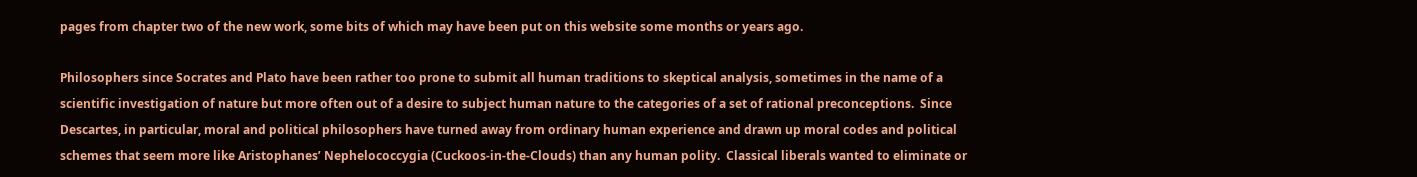pages from chapter two of the new work, some bits of which may have been put on this website some months or years ago.

Philosophers since Socrates and Plato have been rather too prone to submit all human traditions to skeptical analysis, sometimes in the name of a scientific investigation of nature but more often out of a desire to subject human nature to the categories of a set of rational preconceptions.  Since Descartes, in particular, moral and political philosophers have turned away from ordinary human experience and drawn up moral codes and political schemes that seem more like Aristophanes’ Nephelococcygia (Cuckoos-in-the-Clouds) than any human polity.  Classical liberals wanted to eliminate or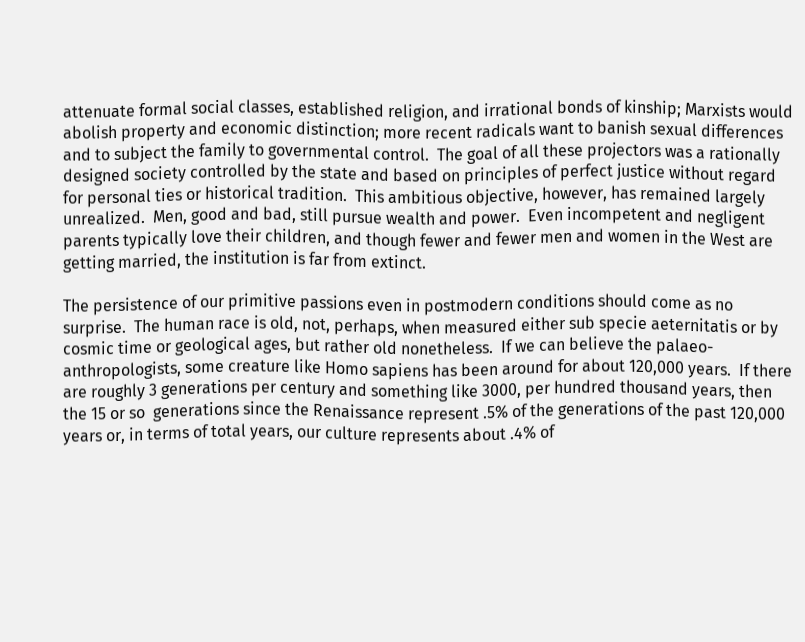attenuate formal social classes, established religion, and irrational bonds of kinship; Marxists would abolish property and economic distinction; more recent radicals want to banish sexual differences and to subject the family to governmental control.  The goal of all these projectors was a rationally designed society controlled by the state and based on principles of perfect justice without regard for personal ties or historical tradition.  This ambitious objective, however, has remained largely unrealized.  Men, good and bad, still pursue wealth and power.  Even incompetent and negligent parents typically love their children, and though fewer and fewer men and women in the West are getting married, the institution is far from extinct.

The persistence of our primitive passions even in postmodern conditions should come as no surprise.  The human race is old, not, perhaps, when measured either sub specie aeternitatis or by cosmic time or geological ages, but rather old nonetheless.  If we can believe the palaeo-anthropologists, some creature like Homo sapiens has been around for about 120,000 years.  If there are roughly 3 generations per century and something like 3000, per hundred thousand years, then the 15 or so  generations since the Renaissance represent .5% of the generations of the past 120,000 years or, in terms of total years, our culture represents about .4% of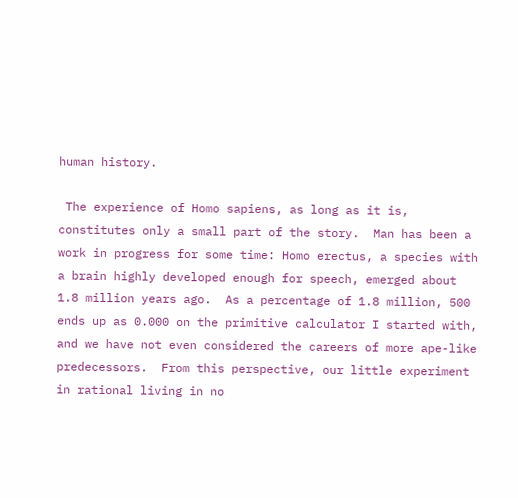human history.

 The experience of Homo sapiens, as long as it is, constitutes only a small part of the story.  Man has been a work in progress for some time: Homo erectus, a species with a brain highly developed enough for speech, emerged about 1.8 million years ago.  As a percentage of 1.8 million, 500 ends up as 0.000 on the primitive calculator I started with, and we have not even considered the careers of more ape-like predecessors.  From this perspective, our little experiment in rational living in no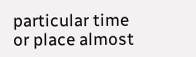particular time or place almost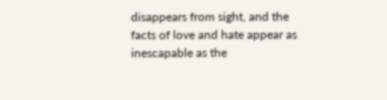disappears from sight, and the facts of love and hate appear as inescapable as the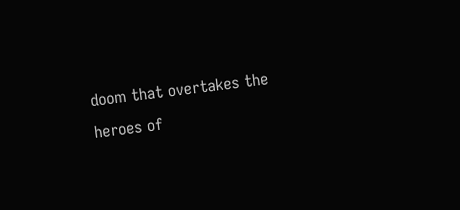doom that overtakes the heroes of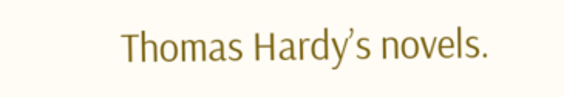Thomas Hardy’s novels.